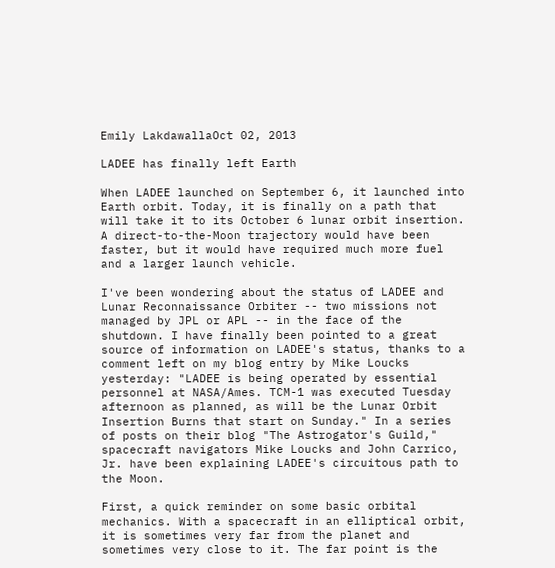Emily LakdawallaOct 02, 2013

LADEE has finally left Earth

When LADEE launched on September 6, it launched into Earth orbit. Today, it is finally on a path that will take it to its October 6 lunar orbit insertion. A direct-to-the-Moon trajectory would have been faster, but it would have required much more fuel and a larger launch vehicle.

I've been wondering about the status of LADEE and Lunar Reconnaissance Orbiter -- two missions not managed by JPL or APL -- in the face of the shutdown. I have finally been pointed to a great source of information on LADEE's status, thanks to a comment left on my blog entry by Mike Loucks yesterday: "LADEE is being operated by essential personnel at NASA/Ames. TCM-1 was executed Tuesday afternoon as planned, as will be the Lunar Orbit Insertion Burns that start on Sunday." In a series of posts on their blog "The Astrogator's Guild," spacecraft navigators Mike Loucks and John Carrico, Jr. have been explaining LADEE's circuitous path to the Moon.

First, a quick reminder on some basic orbital mechanics. With a spacecraft in an elliptical orbit, it is sometimes very far from the planet and sometimes very close to it. The far point is the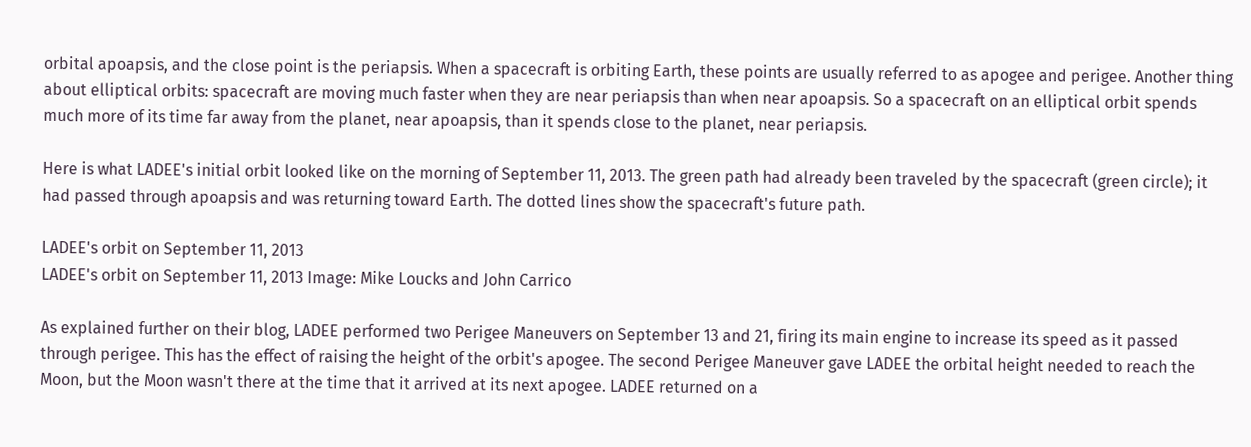orbital apoapsis, and the close point is the periapsis. When a spacecraft is orbiting Earth, these points are usually referred to as apogee and perigee. Another thing about elliptical orbits: spacecraft are moving much faster when they are near periapsis than when near apoapsis. So a spacecraft on an elliptical orbit spends much more of its time far away from the planet, near apoapsis, than it spends close to the planet, near periapsis.

Here is what LADEE's initial orbit looked like on the morning of September 11, 2013. The green path had already been traveled by the spacecraft (green circle); it had passed through apoapsis and was returning toward Earth. The dotted lines show the spacecraft's future path.

LADEE's orbit on September 11, 2013
LADEE's orbit on September 11, 2013 Image: Mike Loucks and John Carrico

As explained further on their blog, LADEE performed two Perigee Maneuvers on September 13 and 21, firing its main engine to increase its speed as it passed through perigee. This has the effect of raising the height of the orbit's apogee. The second Perigee Maneuver gave LADEE the orbital height needed to reach the Moon, but the Moon wasn't there at the time that it arrived at its next apogee. LADEE returned on a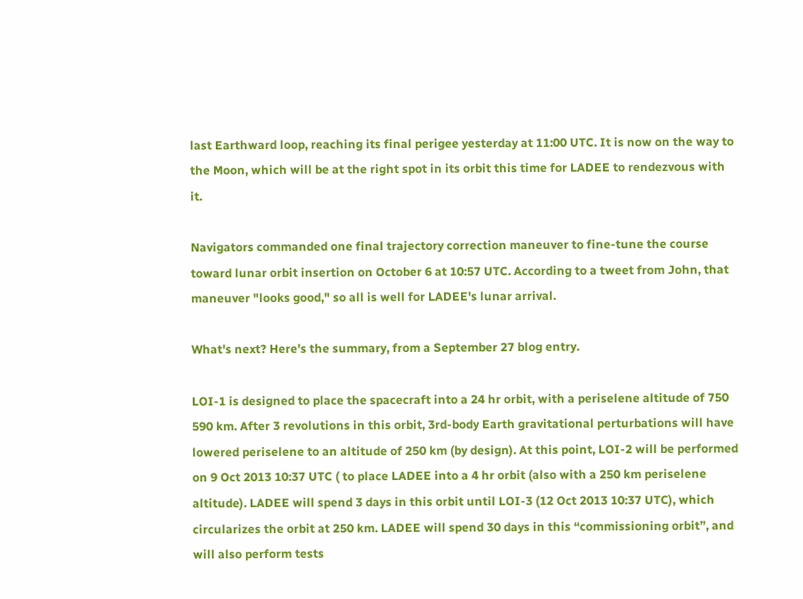last Earthward loop, reaching its final perigee yesterday at 11:00 UTC. It is now on the way to the Moon, which will be at the right spot in its orbit this time for LADEE to rendezvous with it.

Navigators commanded one final trajectory correction maneuver to fine-tune the course toward lunar orbit insertion on October 6 at 10:57 UTC. According to a tweet from John, that maneuver "looks good," so all is well for LADEE's lunar arrival.

What's next? Here's the summary, from a September 27 blog entry.

LOI-1 is designed to place the spacecraft into a 24 hr orbit, with a periselene altitude of 750 590 km. After 3 revolutions in this orbit, 3rd-body Earth gravitational perturbations will have lowered periselene to an altitude of 250 km (by design). At this point, LOI-2 will be performed on 9 Oct 2013 10:37 UTC ( to place LADEE into a 4 hr orbit (also with a 250 km periselene altitude). LADEE will spend 3 days in this orbit until LOI-3 (12 Oct 2013 10:37 UTC), which circularizes the orbit at 250 km. LADEE will spend 30 days in this “commissioning orbit”, and will also perform tests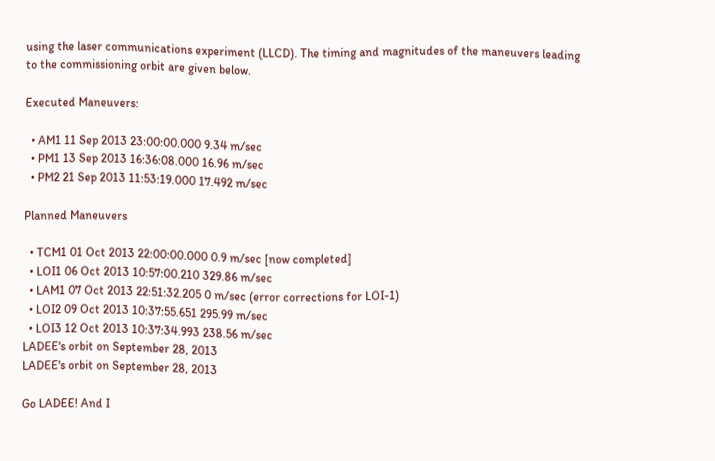using the laser communications experiment (LLCD). The timing and magnitudes of the maneuvers leading to the commissioning orbit are given below.

Executed Maneuvers:

  • AM1 11 Sep 2013 23:00:00.000 9.34 m/sec
  • PM1 13 Sep 2013 16:36:08.000 16.96 m/sec
  • PM2 21 Sep 2013 11:53:19.000 17.492 m/sec

Planned Maneuvers

  • TCM1 01 Oct 2013 22:00:00.000 0.9 m/sec [now completed]
  • LOI1 06 Oct 2013 10:57:00.210 329.86 m/sec
  • LAM1 07 Oct 2013 22:51:32.205 0 m/sec (error corrections for LOI-1)
  • LOI2 09 Oct 2013 10:37:55.651 295.99 m/sec
  • LOI3 12 Oct 2013 10:37:34.993 238.56 m/sec
LADEE's orbit on September 28, 2013
LADEE's orbit on September 28, 2013

Go LADEE! And I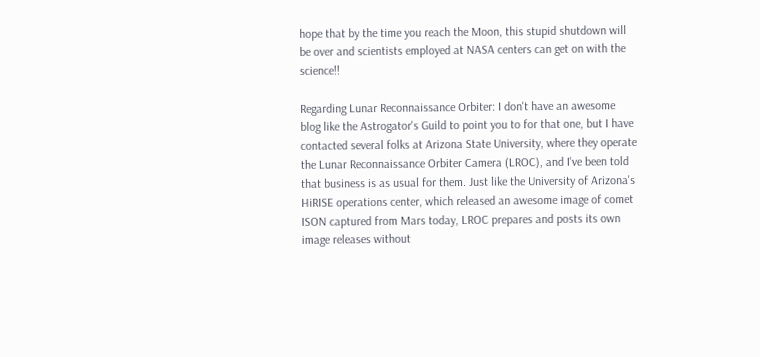hope that by the time you reach the Moon, this stupid shutdown will be over and scientists employed at NASA centers can get on with the science!!

Regarding Lunar Reconnaissance Orbiter: I don't have an awesome blog like the Astrogator's Guild to point you to for that one, but I have contacted several folks at Arizona State University, where they operate the Lunar Reconnaissance Orbiter Camera (LROC), and I've been told that business is as usual for them. Just like the University of Arizona's HiRISE operations center, which released an awesome image of comet ISON captured from Mars today, LROC prepares and posts its own image releases without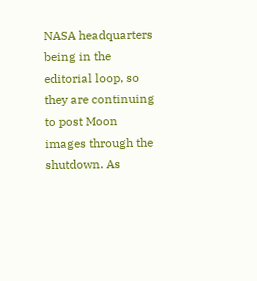NASA headquarters being in the editorial loop, so they are continuing to post Moon images through the shutdown. As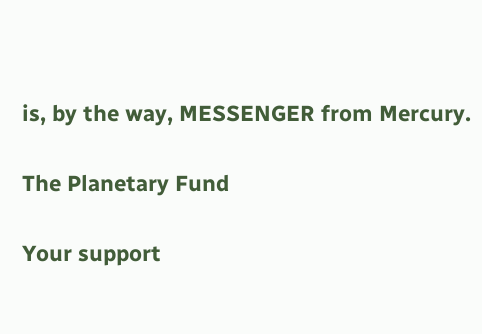is, by the way, MESSENGER from Mercury.

The Planetary Fund

Your support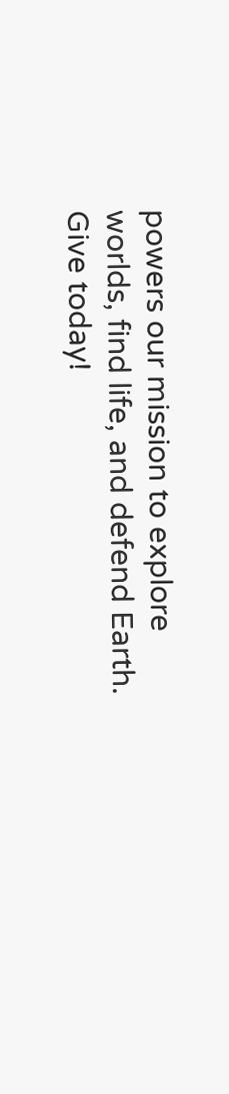powers our mission to explore worlds, find life, and defend Earth. Give today!